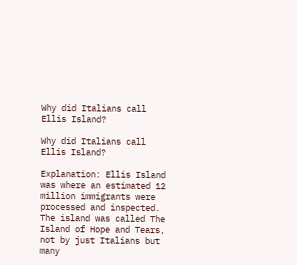Why did Italians call Ellis Island?

Why did Italians call Ellis Island?

Explanation: Ellis Island was where an estimated 12 million immigrants were processed and inspected. The island was called The Island of Hope and Tears, not by just Italians but many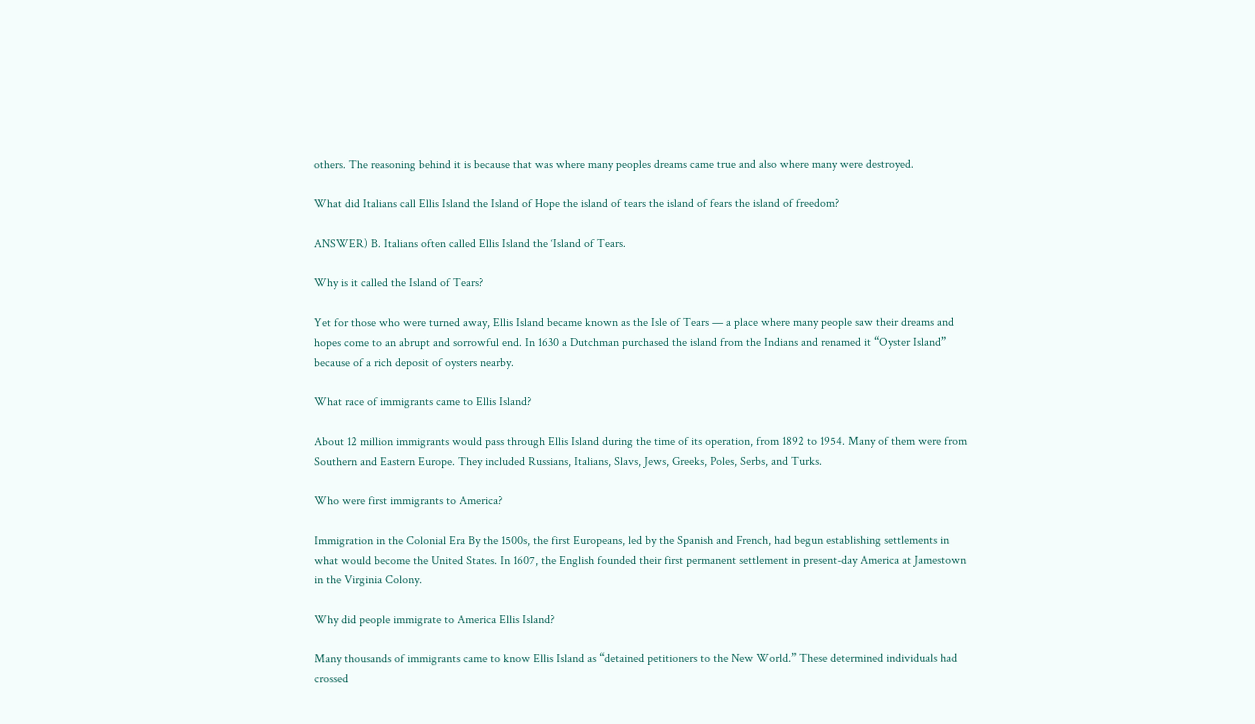others. The reasoning behind it is because that was where many peoples dreams came true and also where many were destroyed.

What did Italians call Ellis Island the Island of Hope the island of tears the island of fears the island of freedom?

ANSWER) B. Italians often called Ellis Island the ‘Island of Tears.

Why is it called the Island of Tears?

Yet for those who were turned away, Ellis Island became known as the Isle of Tears — a place where many people saw their dreams and hopes come to an abrupt and sorrowful end. In 1630 a Dutchman purchased the island from the Indians and renamed it “Oyster Island” because of a rich deposit of oysters nearby.

What race of immigrants came to Ellis Island?

About 12 million immigrants would pass through Ellis Island during the time of its operation, from 1892 to 1954. Many of them were from Southern and Eastern Europe. They included Russians, Italians, Slavs, Jews, Greeks, Poles, Serbs, and Turks.

Who were first immigrants to America?

Immigration in the Colonial Era By the 1500s, the first Europeans, led by the Spanish and French, had begun establishing settlements in what would become the United States. In 1607, the English founded their first permanent settlement in present-day America at Jamestown in the Virginia Colony.

Why did people immigrate to America Ellis Island?

Many thousands of immigrants came to know Ellis Island as “detained petitioners to the New World.” These determined individuals had crossed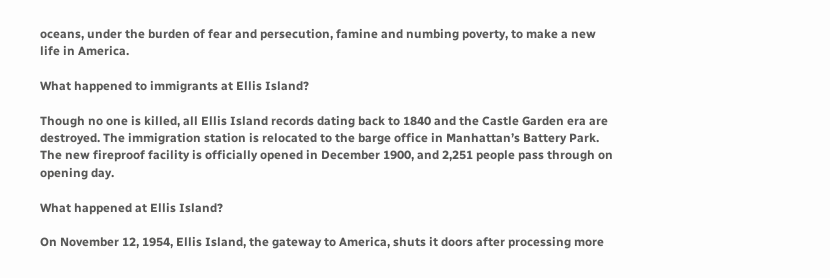oceans, under the burden of fear and persecution, famine and numbing poverty, to make a new life in America.

What happened to immigrants at Ellis Island?

Though no one is killed, all Ellis Island records dating back to 1840 and the Castle Garden era are destroyed. The immigration station is relocated to the barge office in Manhattan’s Battery Park. The new fireproof facility is officially opened in December 1900, and 2,251 people pass through on opening day.

What happened at Ellis Island?

On November 12, 1954, Ellis Island, the gateway to America, shuts it doors after processing more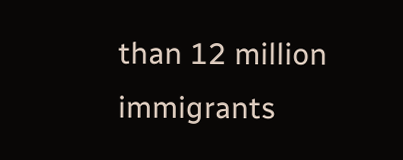than 12 million immigrants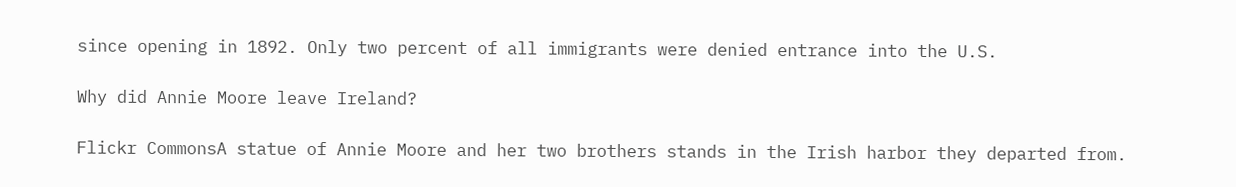since opening in 1892. Only two percent of all immigrants were denied entrance into the U.S.

Why did Annie Moore leave Ireland?

Flickr CommonsA statue of Annie Moore and her two brothers stands in the Irish harbor they departed from.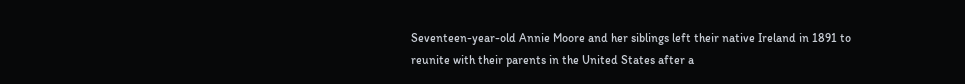Seventeen-year-old Annie Moore and her siblings left their native Ireland in 1891 to reunite with their parents in the United States after a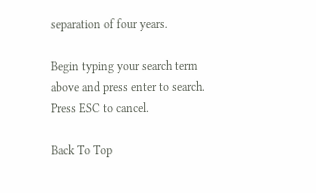separation of four years.

Begin typing your search term above and press enter to search. Press ESC to cancel.

Back To Top